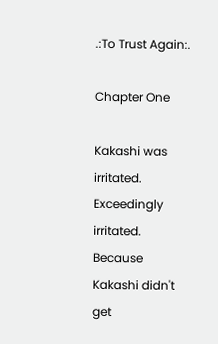.:To Trust Again:.

Chapter One

Kakashi was irritated. Exceedingly irritated. Because Kakashi didn't get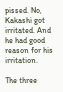pissed. No, Kakashi got irritated. And he had good reason for his irritation.

The three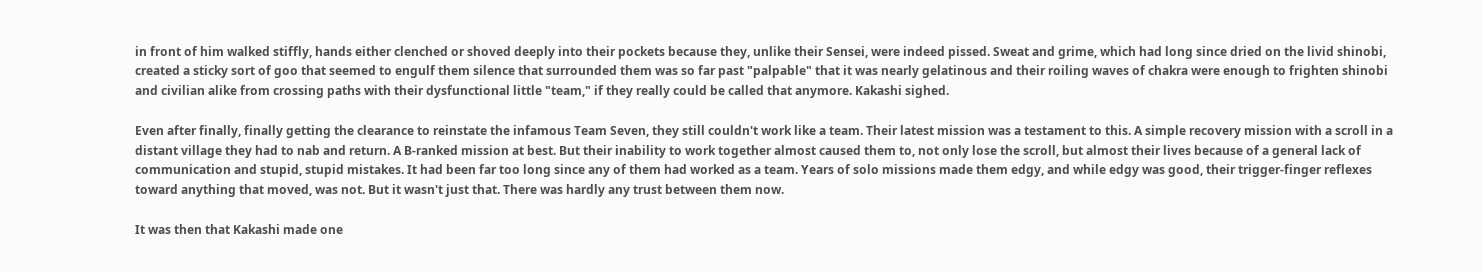in front of him walked stiffly, hands either clenched or shoved deeply into their pockets because they, unlike their Sensei, were indeed pissed. Sweat and grime, which had long since dried on the livid shinobi, created a sticky sort of goo that seemed to engulf them silence that surrounded them was so far past "palpable" that it was nearly gelatinous and their roiling waves of chakra were enough to frighten shinobi and civilian alike from crossing paths with their dysfunctional little "team," if they really could be called that anymore. Kakashi sighed.

Even after finally, finally getting the clearance to reinstate the infamous Team Seven, they still couldn't work like a team. Their latest mission was a testament to this. A simple recovery mission with a scroll in a distant village they had to nab and return. A B-ranked mission at best. But their inability to work together almost caused them to, not only lose the scroll, but almost their lives because of a general lack of communication and stupid, stupid mistakes. It had been far too long since any of them had worked as a team. Years of solo missions made them edgy, and while edgy was good, their trigger-finger reflexes toward anything that moved, was not. But it wasn't just that. There was hardly any trust between them now.

It was then that Kakashi made one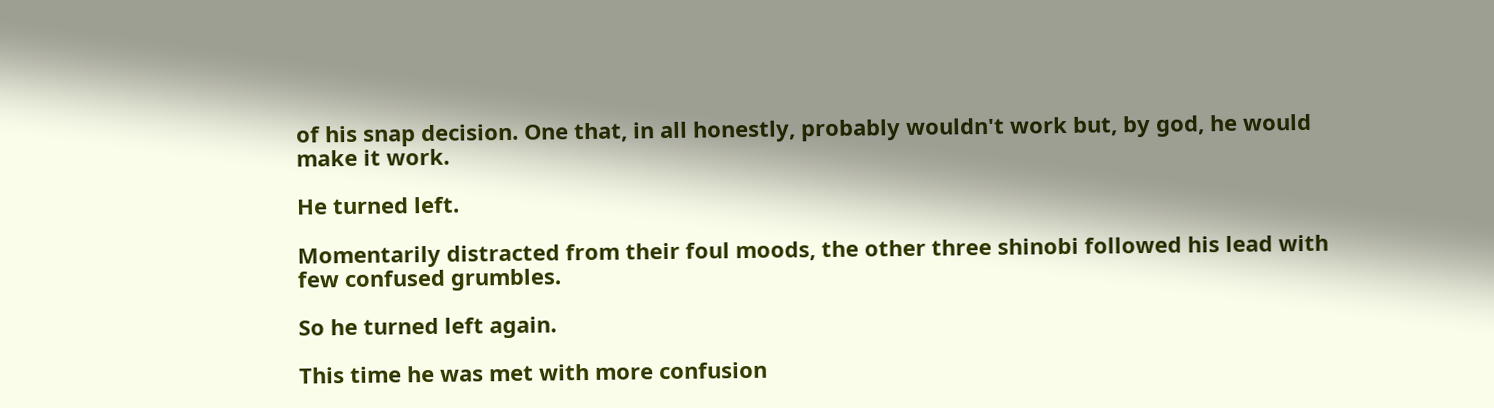of his snap decision. One that, in all honestly, probably wouldn't work but, by god, he would make it work.

He turned left.

Momentarily distracted from their foul moods, the other three shinobi followed his lead with few confused grumbles.

So he turned left again.

This time he was met with more confusion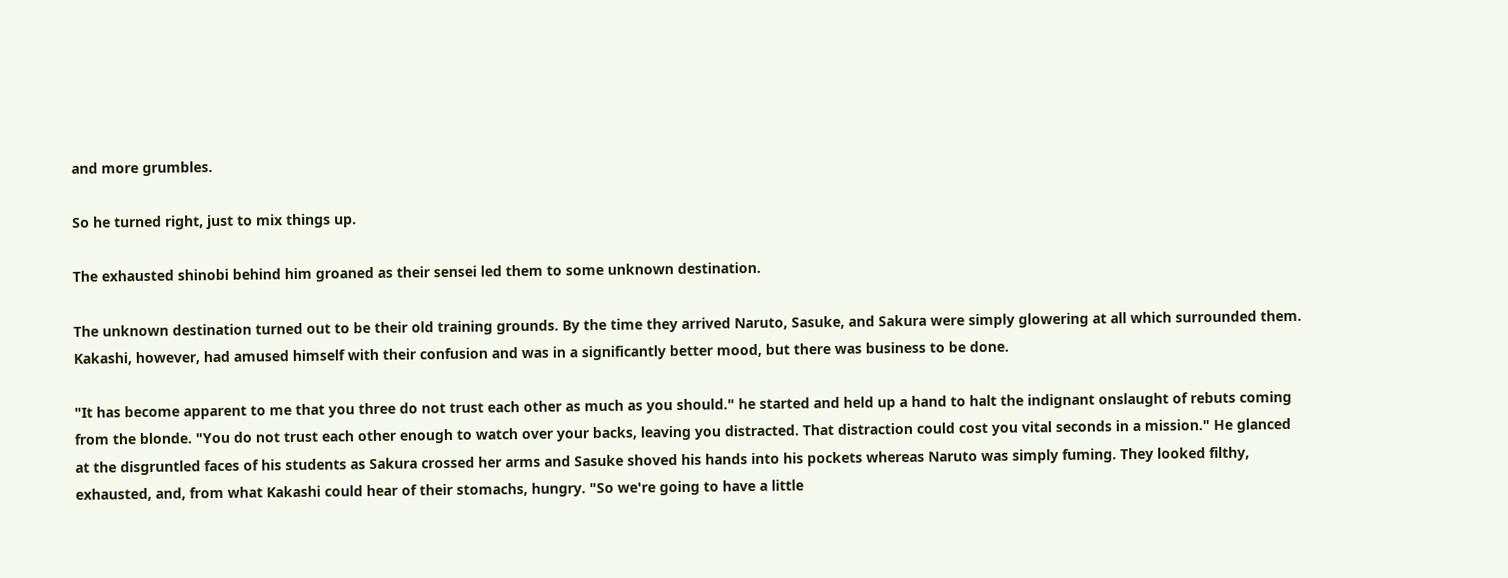and more grumbles.

So he turned right, just to mix things up.

The exhausted shinobi behind him groaned as their sensei led them to some unknown destination.

The unknown destination turned out to be their old training grounds. By the time they arrived Naruto, Sasuke, and Sakura were simply glowering at all which surrounded them. Kakashi, however, had amused himself with their confusion and was in a significantly better mood, but there was business to be done.

"It has become apparent to me that you three do not trust each other as much as you should." he started and held up a hand to halt the indignant onslaught of rebuts coming from the blonde. "You do not trust each other enough to watch over your backs, leaving you distracted. That distraction could cost you vital seconds in a mission." He glanced at the disgruntled faces of his students as Sakura crossed her arms and Sasuke shoved his hands into his pockets whereas Naruto was simply fuming. They looked filthy, exhausted, and, from what Kakashi could hear of their stomachs, hungry. "So we're going to have a little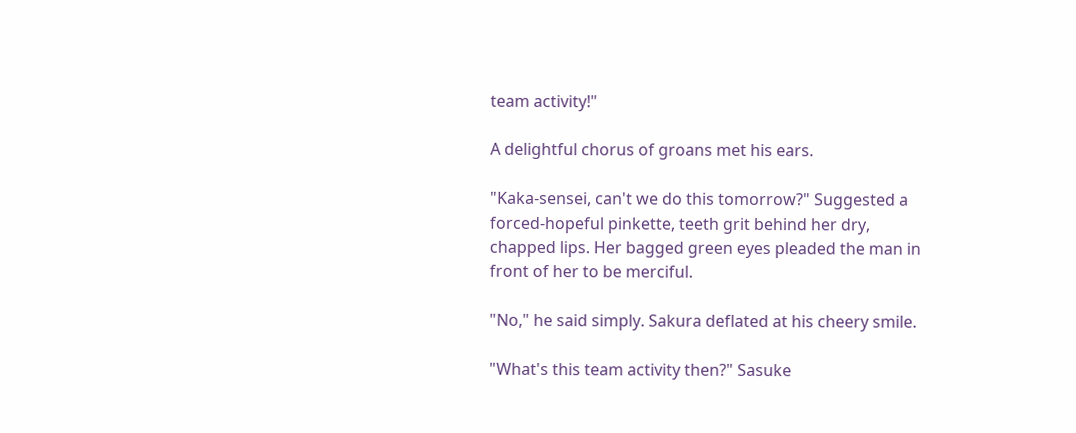team activity!"

A delightful chorus of groans met his ears.

"Kaka-sensei, can't we do this tomorrow?" Suggested a forced-hopeful pinkette, teeth grit behind her dry, chapped lips. Her bagged green eyes pleaded the man in front of her to be merciful.

"No," he said simply. Sakura deflated at his cheery smile.

"What's this team activity then?" Sasuke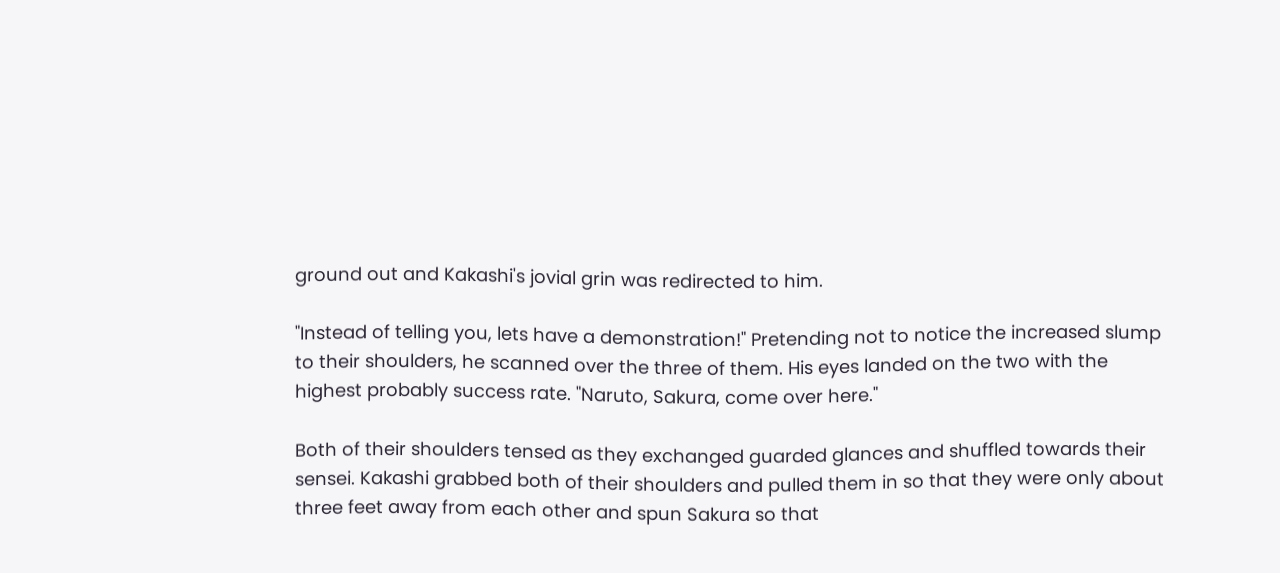ground out and Kakashi's jovial grin was redirected to him.

"Instead of telling you, lets have a demonstration!" Pretending not to notice the increased slump to their shoulders, he scanned over the three of them. His eyes landed on the two with the highest probably success rate. "Naruto, Sakura, come over here."

Both of their shoulders tensed as they exchanged guarded glances and shuffled towards their sensei. Kakashi grabbed both of their shoulders and pulled them in so that they were only about three feet away from each other and spun Sakura so that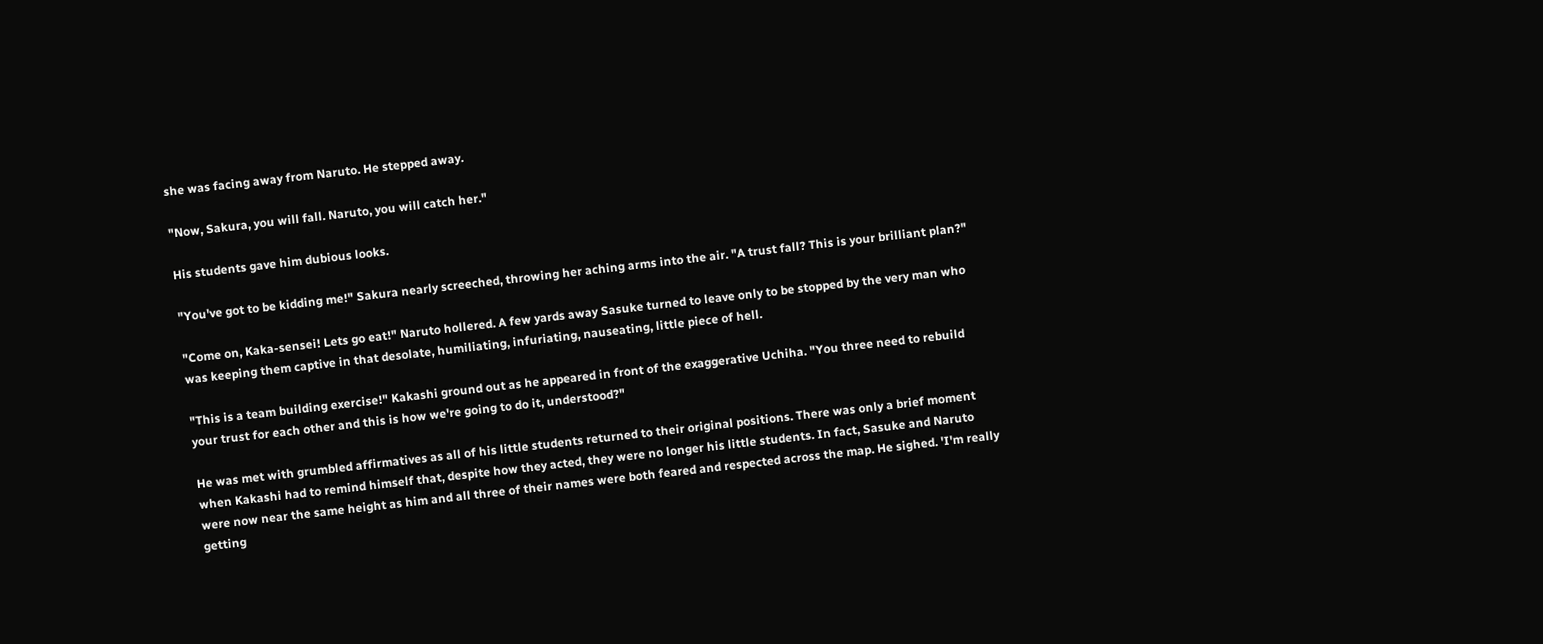she was facing away from Naruto. He stepped away.

"Now, Sakura, you will fall. Naruto, you will catch her."

His students gave him dubious looks.

"You've got to be kidding me!" Sakura nearly screeched, throwing her aching arms into the air. "A trust fall? This is your brilliant plan?"

"Come on, Kaka-sensei! Lets go eat!" Naruto hollered. A few yards away Sasuke turned to leave only to be stopped by the very man who was keeping them captive in that desolate, humiliating, infuriating, nauseating, little piece of hell.

"This is a team building exercise!" Kakashi ground out as he appeared in front of the exaggerative Uchiha. "You three need to rebuild your trust for each other and this is how we're going to do it, understood?"

He was met with grumbled affirmatives as all of his little students returned to their original positions. There was only a brief moment when Kakashi had to remind himself that, despite how they acted, they were no longer his little students. In fact, Sasuke and Naruto were now near the same height as him and all three of their names were both feared and respected across the map. He sighed. 'I'm really getting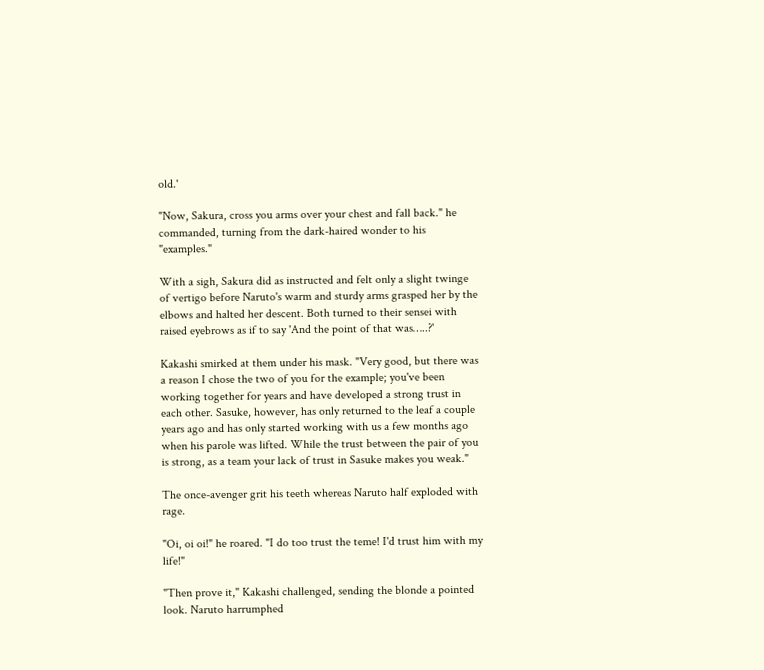old.'

"Now, Sakura, cross you arms over your chest and fall back." he commanded, turning from the dark-haired wonder to his "examples."

With a sigh, Sakura did as instructed and felt only a slight twinge of vertigo before Naruto's warm and sturdy arms grasped her by the elbows and halted her descent. Both turned to their sensei with raised eyebrows as if to say 'And the point of that was…..?'

Kakashi smirked at them under his mask. "Very good, but there was a reason I chose the two of you for the example; you've been working together for years and have developed a strong trust in each other. Sasuke, however, has only returned to the leaf a couple years ago and has only started working with us a few months ago when his parole was lifted. While the trust between the pair of you is strong, as a team your lack of trust in Sasuke makes you weak."

The once-avenger grit his teeth whereas Naruto half exploded with rage.

"Oi, oi oi!" he roared. "I do too trust the teme! I'd trust him with my life!"

"Then prove it," Kakashi challenged, sending the blonde a pointed look. Naruto harrumphed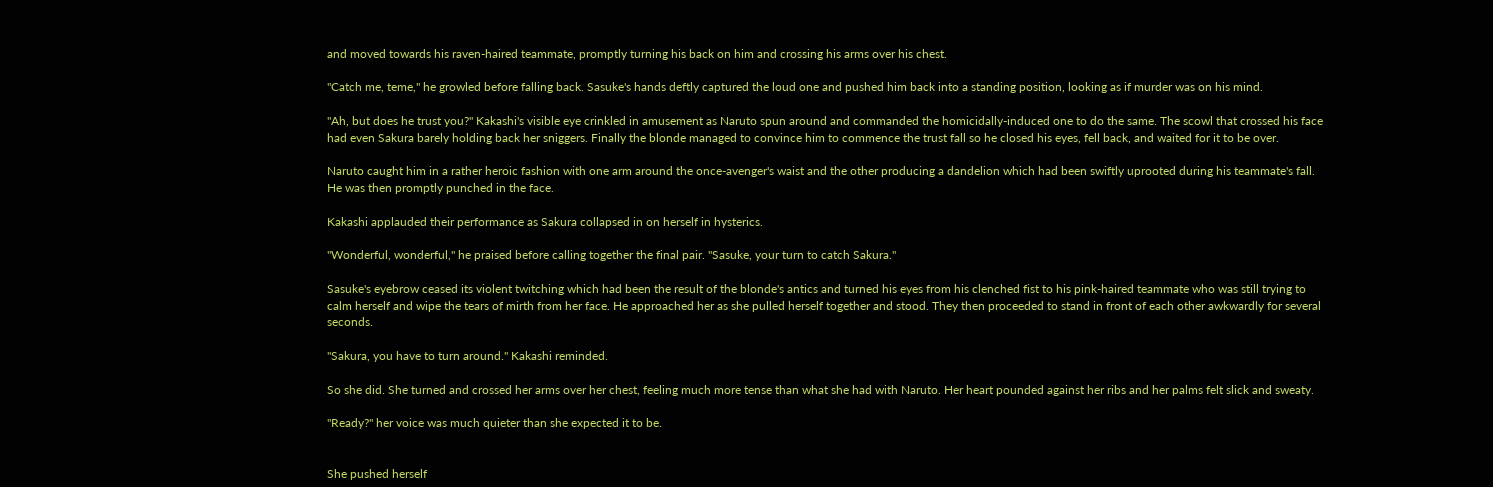and moved towards his raven-haired teammate, promptly turning his back on him and crossing his arms over his chest.

"Catch me, teme," he growled before falling back. Sasuke's hands deftly captured the loud one and pushed him back into a standing position, looking as if murder was on his mind.

"Ah, but does he trust you?" Kakashi's visible eye crinkled in amusement as Naruto spun around and commanded the homicidally-induced one to do the same. The scowl that crossed his face had even Sakura barely holding back her sniggers. Finally the blonde managed to convince him to commence the trust fall so he closed his eyes, fell back, and waited for it to be over.

Naruto caught him in a rather heroic fashion with one arm around the once-avenger's waist and the other producing a dandelion which had been swiftly uprooted during his teammate's fall. He was then promptly punched in the face.

Kakashi applauded their performance as Sakura collapsed in on herself in hysterics.

"Wonderful, wonderful," he praised before calling together the final pair. "Sasuke, your turn to catch Sakura."

Sasuke's eyebrow ceased its violent twitching which had been the result of the blonde's antics and turned his eyes from his clenched fist to his pink-haired teammate who was still trying to calm herself and wipe the tears of mirth from her face. He approached her as she pulled herself together and stood. They then proceeded to stand in front of each other awkwardly for several seconds.

"Sakura, you have to turn around." Kakashi reminded.

So she did. She turned and crossed her arms over her chest, feeling much more tense than what she had with Naruto. Her heart pounded against her ribs and her palms felt slick and sweaty.

"Ready?" her voice was much quieter than she expected it to be.


She pushed herself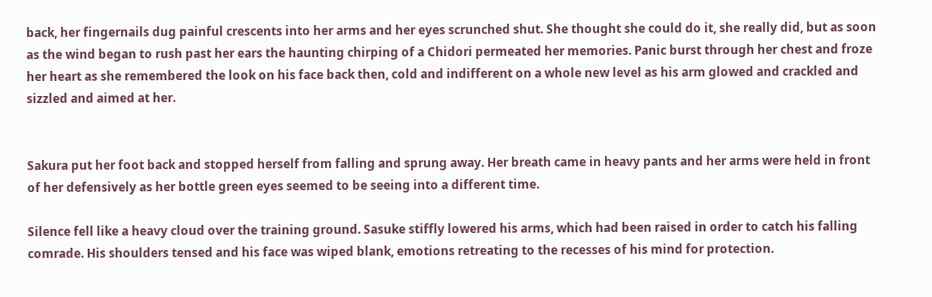back, her fingernails dug painful crescents into her arms and her eyes scrunched shut. She thought she could do it, she really did, but as soon as the wind began to rush past her ears the haunting chirping of a Chidori permeated her memories. Panic burst through her chest and froze her heart as she remembered the look on his face back then, cold and indifferent on a whole new level as his arm glowed and crackled and sizzled and aimed at her.


Sakura put her foot back and stopped herself from falling and sprung away. Her breath came in heavy pants and her arms were held in front of her defensively as her bottle green eyes seemed to be seeing into a different time.

Silence fell like a heavy cloud over the training ground. Sasuke stiffly lowered his arms, which had been raised in order to catch his falling comrade. His shoulders tensed and his face was wiped blank, emotions retreating to the recesses of his mind for protection.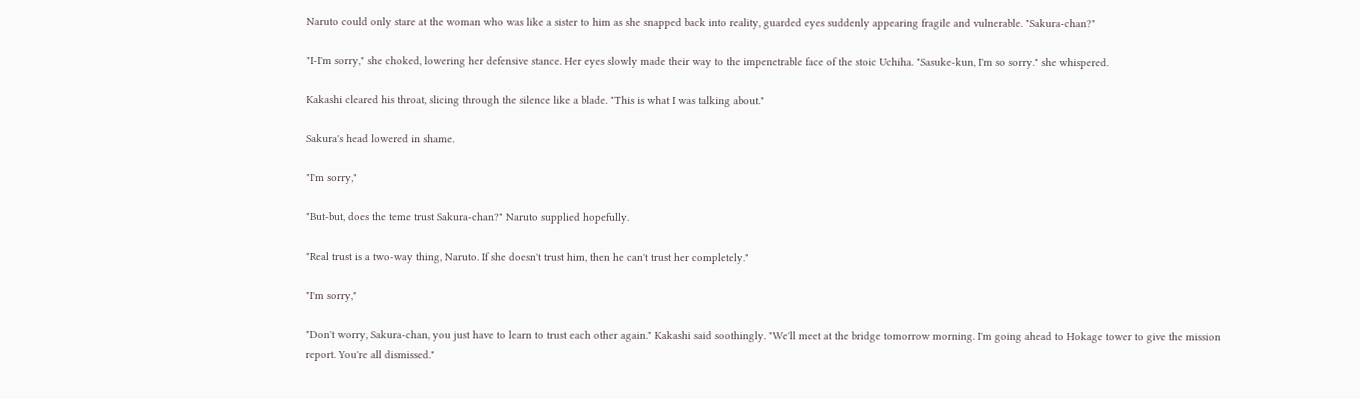Naruto could only stare at the woman who was like a sister to him as she snapped back into reality, guarded eyes suddenly appearing fragile and vulnerable. "Sakura-chan?"

"I-I'm sorry," she choked, lowering her defensive stance. Her eyes slowly made their way to the impenetrable face of the stoic Uchiha. "Sasuke-kun, I'm so sorry." she whispered.

Kakashi cleared his throat, slicing through the silence like a blade. "This is what I was talking about."

Sakura's head lowered in shame.

"I'm sorry,"

"But-but, does the teme trust Sakura-chan?" Naruto supplied hopefully.

"Real trust is a two-way thing, Naruto. If she doesn't trust him, then he can't trust her completely."

"I'm sorry,"

"Don't worry, Sakura-chan, you just have to learn to trust each other again." Kakashi said soothingly. "We'll meet at the bridge tomorrow morning. I'm going ahead to Hokage tower to give the mission report. You're all dismissed."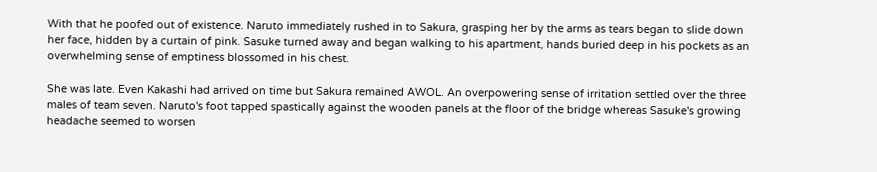With that he poofed out of existence. Naruto immediately rushed in to Sakura, grasping her by the arms as tears began to slide down her face, hidden by a curtain of pink. Sasuke turned away and began walking to his apartment, hands buried deep in his pockets as an overwhelming sense of emptiness blossomed in his chest.

She was late. Even Kakashi had arrived on time but Sakura remained AWOL. An overpowering sense of irritation settled over the three males of team seven. Naruto's foot tapped spastically against the wooden panels at the floor of the bridge whereas Sasuke's growing headache seemed to worsen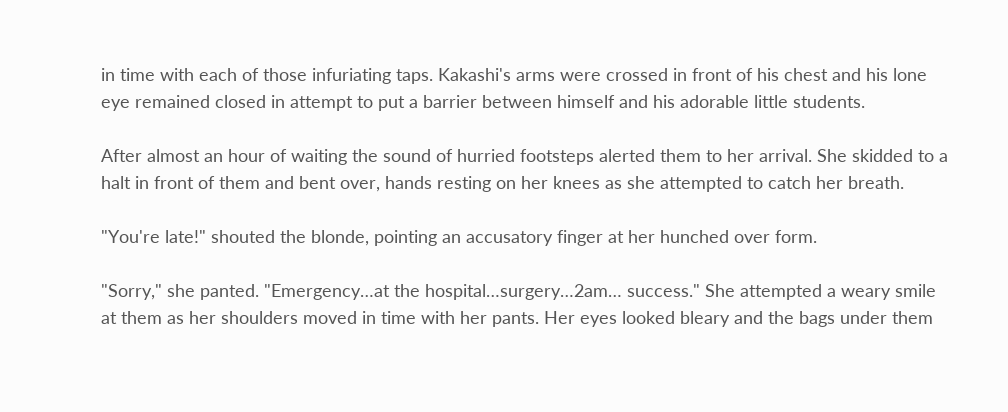in time with each of those infuriating taps. Kakashi's arms were crossed in front of his chest and his lone eye remained closed in attempt to put a barrier between himself and his adorable little students.

After almost an hour of waiting the sound of hurried footsteps alerted them to her arrival. She skidded to a halt in front of them and bent over, hands resting on her knees as she attempted to catch her breath.

"You're late!" shouted the blonde, pointing an accusatory finger at her hunched over form.

"Sorry," she panted. "Emergency…at the hospital…surgery…2am… success." She attempted a weary smile at them as her shoulders moved in time with her pants. Her eyes looked bleary and the bags under them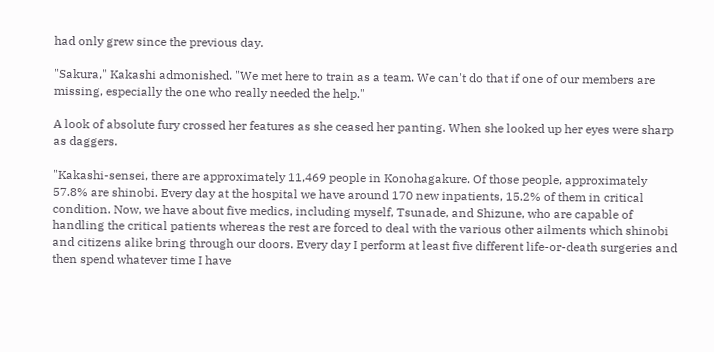had only grew since the previous day.

"Sakura," Kakashi admonished. "We met here to train as a team. We can't do that if one of our members are missing, especially the one who really needed the help."

A look of absolute fury crossed her features as she ceased her panting. When she looked up her eyes were sharp as daggers.

"Kakashi-sensei, there are approximately 11,469 people in Konohagakure. Of those people, approximately 57.8% are shinobi. Every day at the hospital we have around 170 new inpatients, 15.2% of them in critical condition. Now, we have about five medics, including myself, Tsunade, and Shizune, who are capable of handling the critical patients whereas the rest are forced to deal with the various other ailments which shinobi and citizens alike bring through our doors. Every day I perform at least five different life-or-death surgeries and then spend whatever time I have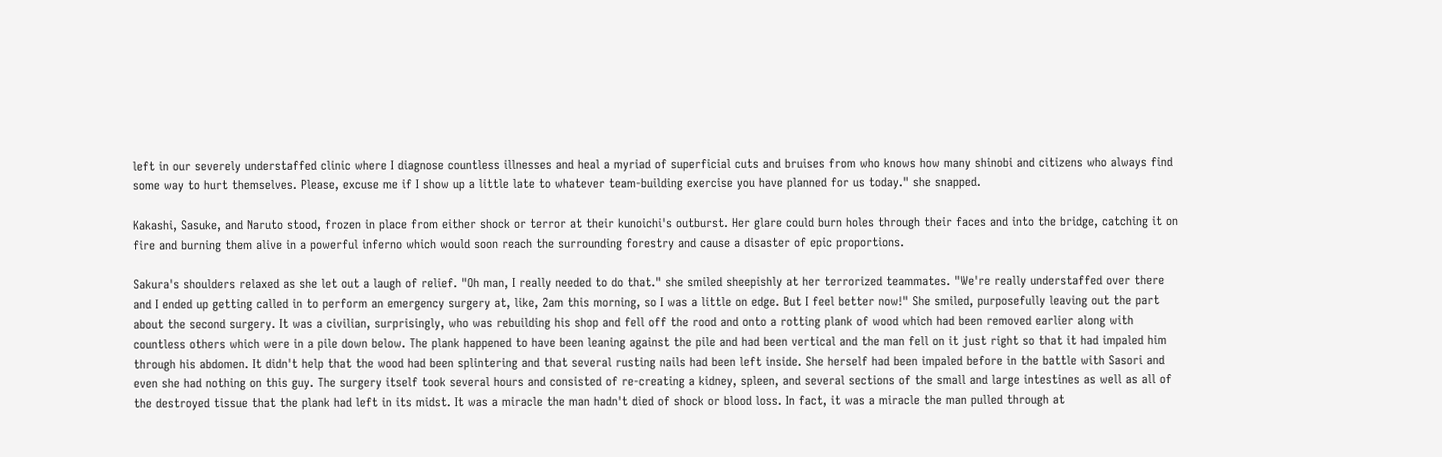left in our severely understaffed clinic where I diagnose countless illnesses and heal a myriad of superficial cuts and bruises from who knows how many shinobi and citizens who always find some way to hurt themselves. Please, excuse me if I show up a little late to whatever team-building exercise you have planned for us today." she snapped.

Kakashi, Sasuke, and Naruto stood, frozen in place from either shock or terror at their kunoichi's outburst. Her glare could burn holes through their faces and into the bridge, catching it on fire and burning them alive in a powerful inferno which would soon reach the surrounding forestry and cause a disaster of epic proportions.

Sakura's shoulders relaxed as she let out a laugh of relief. "Oh man, I really needed to do that." she smiled sheepishly at her terrorized teammates. "We're really understaffed over there and I ended up getting called in to perform an emergency surgery at, like, 2am this morning, so I was a little on edge. But I feel better now!" She smiled, purposefully leaving out the part about the second surgery. It was a civilian, surprisingly, who was rebuilding his shop and fell off the rood and onto a rotting plank of wood which had been removed earlier along with countless others which were in a pile down below. The plank happened to have been leaning against the pile and had been vertical and the man fell on it just right so that it had impaled him through his abdomen. It didn't help that the wood had been splintering and that several rusting nails had been left inside. She herself had been impaled before in the battle with Sasori and even she had nothing on this guy. The surgery itself took several hours and consisted of re-creating a kidney, spleen, and several sections of the small and large intestines as well as all of the destroyed tissue that the plank had left in its midst. It was a miracle the man hadn't died of shock or blood loss. In fact, it was a miracle the man pulled through at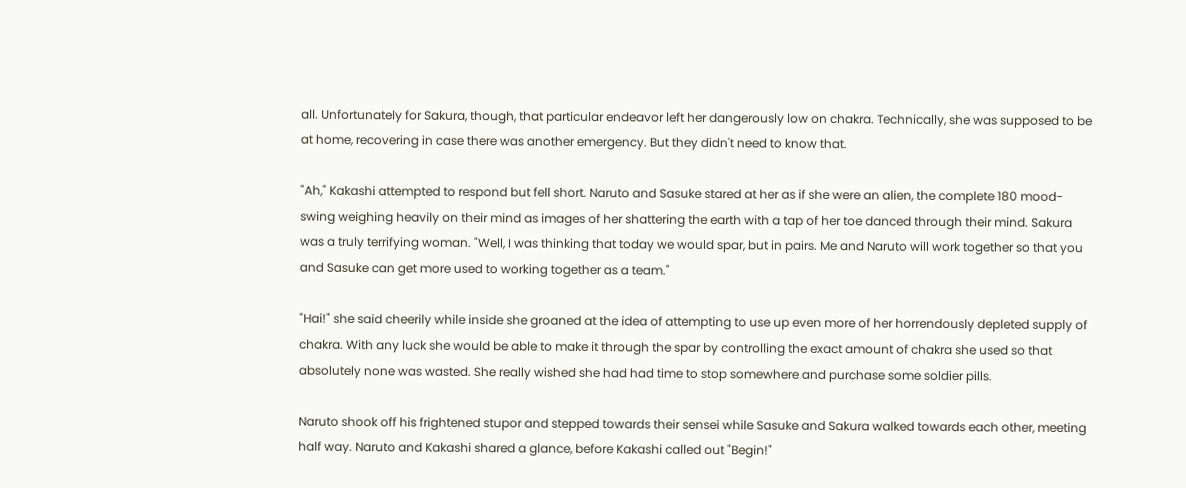all. Unfortunately for Sakura, though, that particular endeavor left her dangerously low on chakra. Technically, she was supposed to be at home, recovering in case there was another emergency. But they didn't need to know that.

"Ah," Kakashi attempted to respond but fell short. Naruto and Sasuke stared at her as if she were an alien, the complete 180 mood-swing weighing heavily on their mind as images of her shattering the earth with a tap of her toe danced through their mind. Sakura was a truly terrifying woman. "Well, I was thinking that today we would spar, but in pairs. Me and Naruto will work together so that you and Sasuke can get more used to working together as a team."

"Hai!" she said cheerily while inside she groaned at the idea of attempting to use up even more of her horrendously depleted supply of chakra. With any luck she would be able to make it through the spar by controlling the exact amount of chakra she used so that absolutely none was wasted. She really wished she had had time to stop somewhere and purchase some soldier pills.

Naruto shook off his frightened stupor and stepped towards their sensei while Sasuke and Sakura walked towards each other, meeting half way. Naruto and Kakashi shared a glance, before Kakashi called out "Begin!"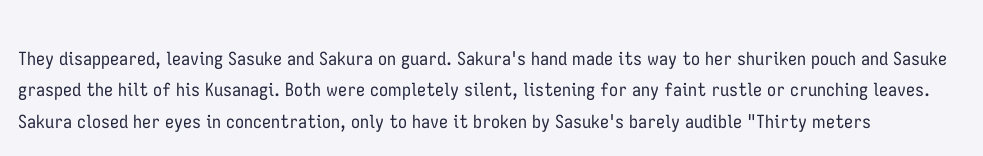They disappeared, leaving Sasuke and Sakura on guard. Sakura's hand made its way to her shuriken pouch and Sasuke grasped the hilt of his Kusanagi. Both were completely silent, listening for any faint rustle or crunching leaves. Sakura closed her eyes in concentration, only to have it broken by Sasuke's barely audible "Thirty meters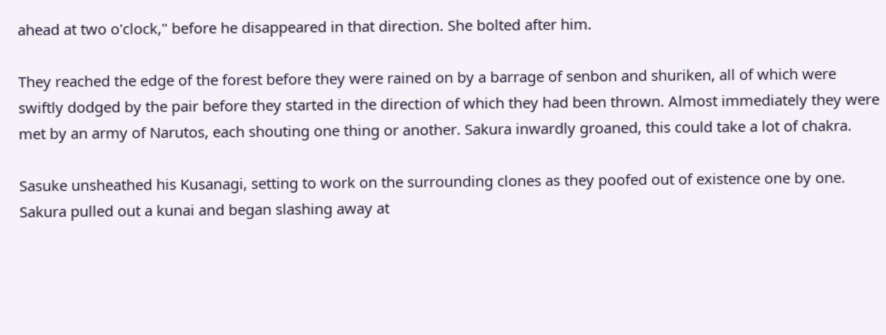ahead at two o'clock," before he disappeared in that direction. She bolted after him.

They reached the edge of the forest before they were rained on by a barrage of senbon and shuriken, all of which were swiftly dodged by the pair before they started in the direction of which they had been thrown. Almost immediately they were met by an army of Narutos, each shouting one thing or another. Sakura inwardly groaned, this could take a lot of chakra.

Sasuke unsheathed his Kusanagi, setting to work on the surrounding clones as they poofed out of existence one by one. Sakura pulled out a kunai and began slashing away at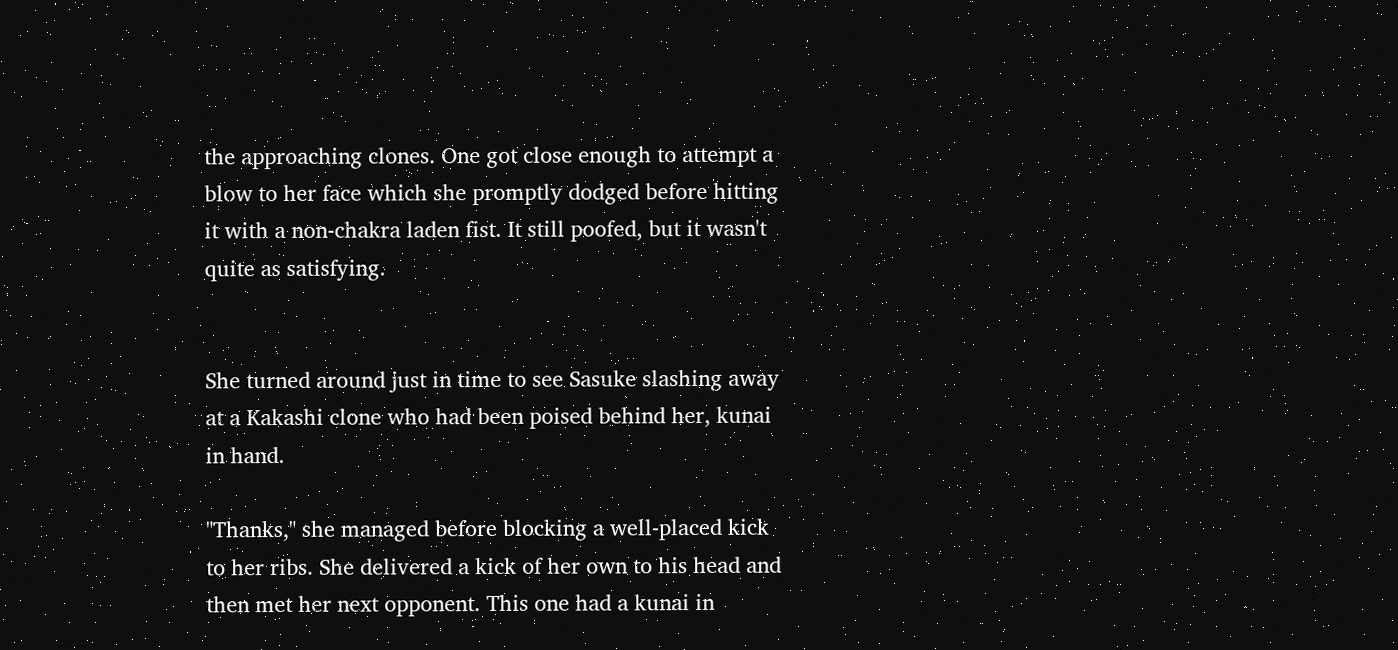the approaching clones. One got close enough to attempt a blow to her face which she promptly dodged before hitting it with a non-chakra laden fist. It still poofed, but it wasn't quite as satisfying.


She turned around just in time to see Sasuke slashing away at a Kakashi clone who had been poised behind her, kunai in hand.

"Thanks," she managed before blocking a well-placed kick to her ribs. She delivered a kick of her own to his head and then met her next opponent. This one had a kunai in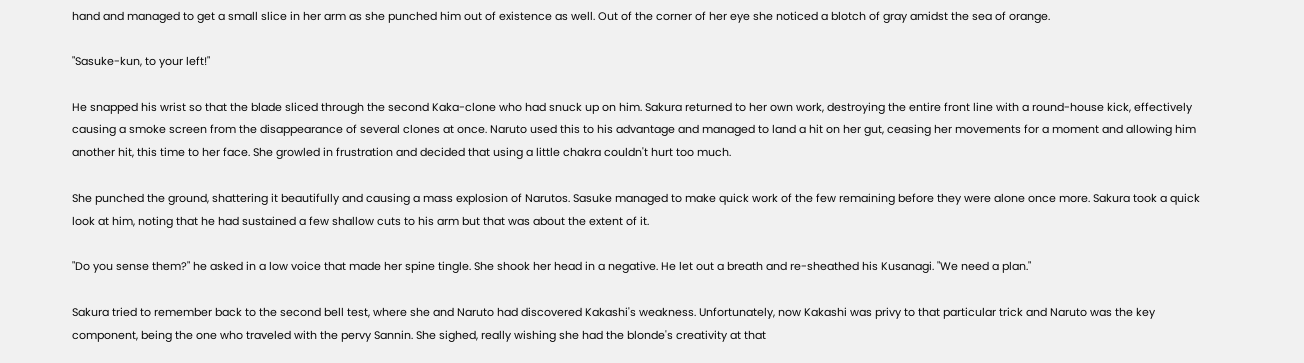hand and managed to get a small slice in her arm as she punched him out of existence as well. Out of the corner of her eye she noticed a blotch of gray amidst the sea of orange.

"Sasuke-kun, to your left!"

He snapped his wrist so that the blade sliced through the second Kaka-clone who had snuck up on him. Sakura returned to her own work, destroying the entire front line with a round-house kick, effectively causing a smoke screen from the disappearance of several clones at once. Naruto used this to his advantage and managed to land a hit on her gut, ceasing her movements for a moment and allowing him another hit, this time to her face. She growled in frustration and decided that using a little chakra couldn't hurt too much.

She punched the ground, shattering it beautifully and causing a mass explosion of Narutos. Sasuke managed to make quick work of the few remaining before they were alone once more. Sakura took a quick look at him, noting that he had sustained a few shallow cuts to his arm but that was about the extent of it.

"Do you sense them?" he asked in a low voice that made her spine tingle. She shook her head in a negative. He let out a breath and re-sheathed his Kusanagi. "We need a plan."

Sakura tried to remember back to the second bell test, where she and Naruto had discovered Kakashi's weakness. Unfortunately, now Kakashi was privy to that particular trick and Naruto was the key component, being the one who traveled with the pervy Sannin. She sighed, really wishing she had the blonde's creativity at that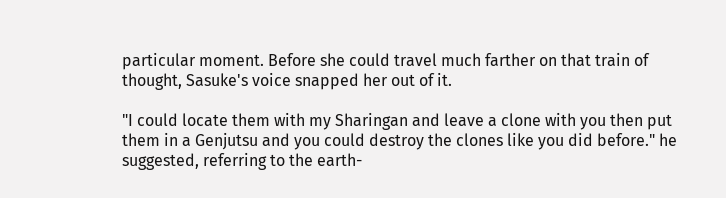particular moment. Before she could travel much farther on that train of thought, Sasuke's voice snapped her out of it.

"I could locate them with my Sharingan and leave a clone with you then put them in a Genjutsu and you could destroy the clones like you did before." he suggested, referring to the earth-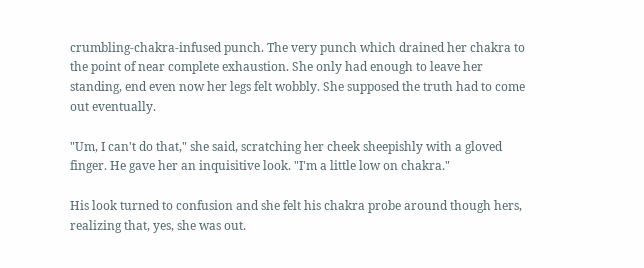crumbling-chakra-infused punch. The very punch which drained her chakra to the point of near complete exhaustion. She only had enough to leave her standing, end even now her legs felt wobbly. She supposed the truth had to come out eventually.

"Um, I can't do that," she said, scratching her cheek sheepishly with a gloved finger. He gave her an inquisitive look. "I'm a little low on chakra."

His look turned to confusion and she felt his chakra probe around though hers, realizing that, yes, she was out.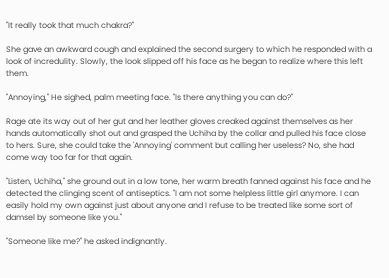"It really took that much chakra?"

She gave an awkward cough and explained the second surgery to which he responded with a look of incredulity. Slowly, the look slipped off his face as he began to realize where this left them.

"Annoying," He sighed, palm meeting face. "Is there anything you can do?"

Rage ate its way out of her gut and her leather gloves creaked against themselves as her hands automatically shot out and grasped the Uchiha by the collar and pulled his face close to hers. Sure, she could take the 'Annoying' comment but calling her useless? No, she had come way too far for that again.

"Listen, Uchiha," she ground out in a low tone, her warm breath fanned against his face and he detected the clinging scent of antiseptics. "I am not some helpless little girl anymore. I can easily hold my own against just about anyone and I refuse to be treated like some sort of damsel by someone like you."

"Someone like me?" he asked indignantly.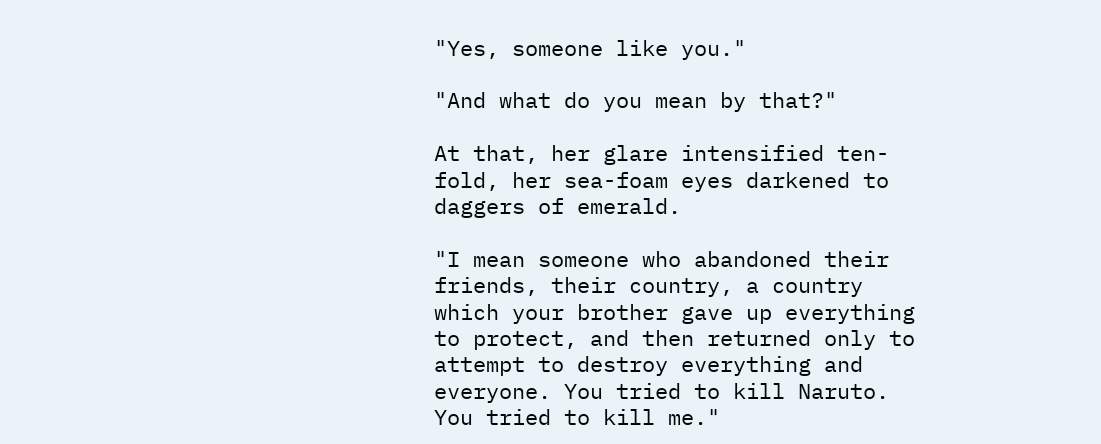"Yes, someone like you."

"And what do you mean by that?"

At that, her glare intensified ten-fold, her sea-foam eyes darkened to daggers of emerald.

"I mean someone who abandoned their friends, their country, a country which your brother gave up everything to protect, and then returned only to attempt to destroy everything and everyone. You tried to kill Naruto. You tried to kill me."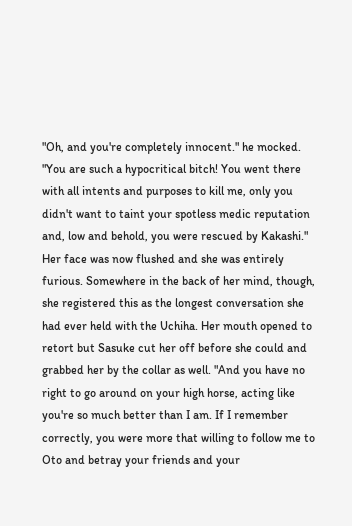"Oh, and you're completely innocent." he mocked. "You are such a hypocritical bitch! You went there with all intents and purposes to kill me, only you didn't want to taint your spotless medic reputation and, low and behold, you were rescued by Kakashi." Her face was now flushed and she was entirely furious. Somewhere in the back of her mind, though, she registered this as the longest conversation she had ever held with the Uchiha. Her mouth opened to retort but Sasuke cut her off before she could and grabbed her by the collar as well. "And you have no right to go around on your high horse, acting like you're so much better than I am. If I remember correctly, you were more that willing to follow me to Oto and betray your friends and your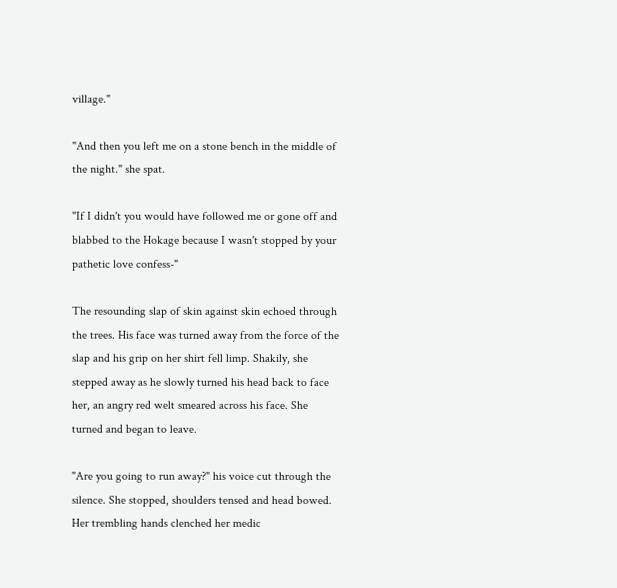village."

"And then you left me on a stone bench in the middle of the night." she spat.

"If I didn't you would have followed me or gone off and blabbed to the Hokage because I wasn't stopped by your pathetic love confess-"

The resounding slap of skin against skin echoed through the trees. His face was turned away from the force of the slap and his grip on her shirt fell limp. Shakily, she stepped away as he slowly turned his head back to face her, an angry red welt smeared across his face. She turned and began to leave.

"Are you going to run away?" his voice cut through the silence. She stopped, shoulders tensed and head bowed. Her trembling hands clenched her medic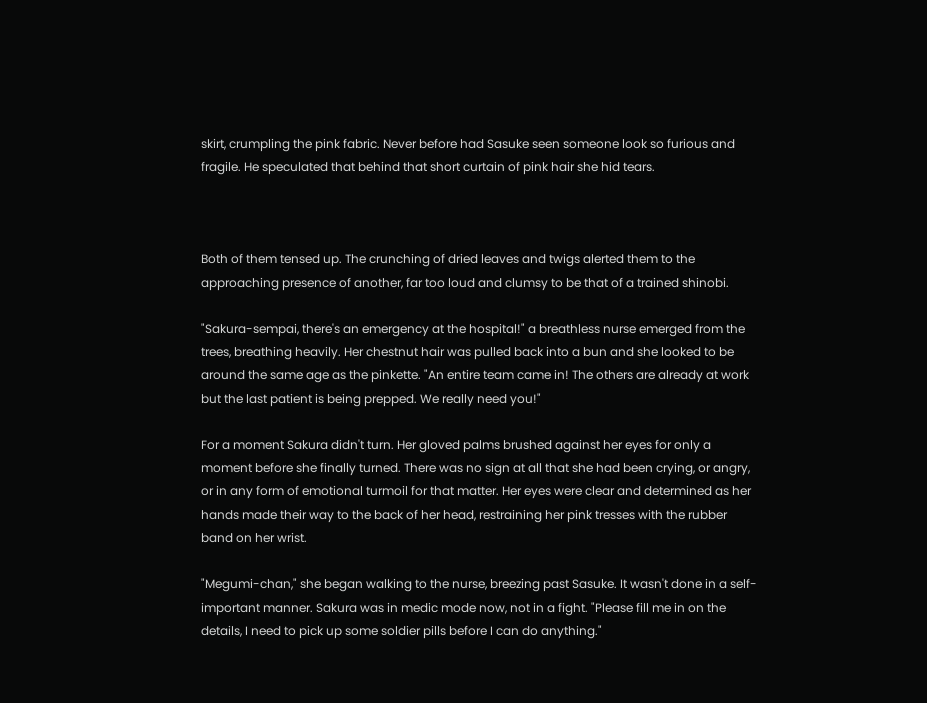skirt, crumpling the pink fabric. Never before had Sasuke seen someone look so furious and fragile. He speculated that behind that short curtain of pink hair she hid tears.



Both of them tensed up. The crunching of dried leaves and twigs alerted them to the approaching presence of another, far too loud and clumsy to be that of a trained shinobi.

"Sakura-sempai, there's an emergency at the hospital!" a breathless nurse emerged from the trees, breathing heavily. Her chestnut hair was pulled back into a bun and she looked to be around the same age as the pinkette. "An entire team came in! The others are already at work but the last patient is being prepped. We really need you!"

For a moment Sakura didn't turn. Her gloved palms brushed against her eyes for only a moment before she finally turned. There was no sign at all that she had been crying, or angry, or in any form of emotional turmoil for that matter. Her eyes were clear and determined as her hands made their way to the back of her head, restraining her pink tresses with the rubber band on her wrist.

"Megumi-chan," she began walking to the nurse, breezing past Sasuke. It wasn't done in a self-important manner. Sakura was in medic mode now, not in a fight. "Please fill me in on the details, I need to pick up some soldier pills before I can do anything."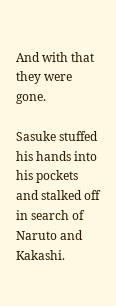And with that they were gone.

Sasuke stuffed his hands into his pockets and stalked off in search of Naruto and Kakashi.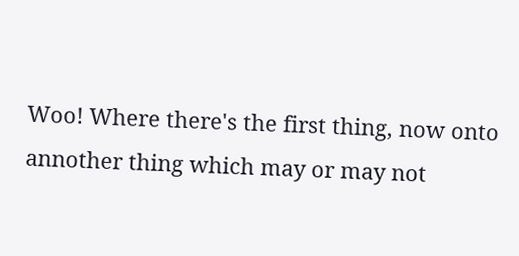Woo! Where there's the first thing, now onto annother thing which may or may not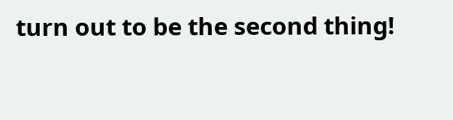turn out to be the second thing!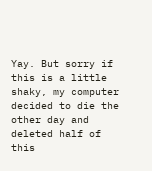Yay. But sorry if this is a little shaky, my computer decided to die the other day and deleted half of this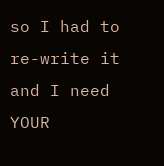so I had to re-write it and I need YOUR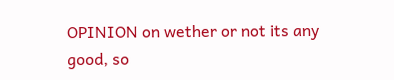OPINION on wether or not its any good, so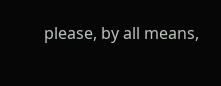please, by all means,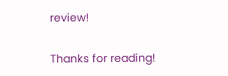review!

Thanks for reading!